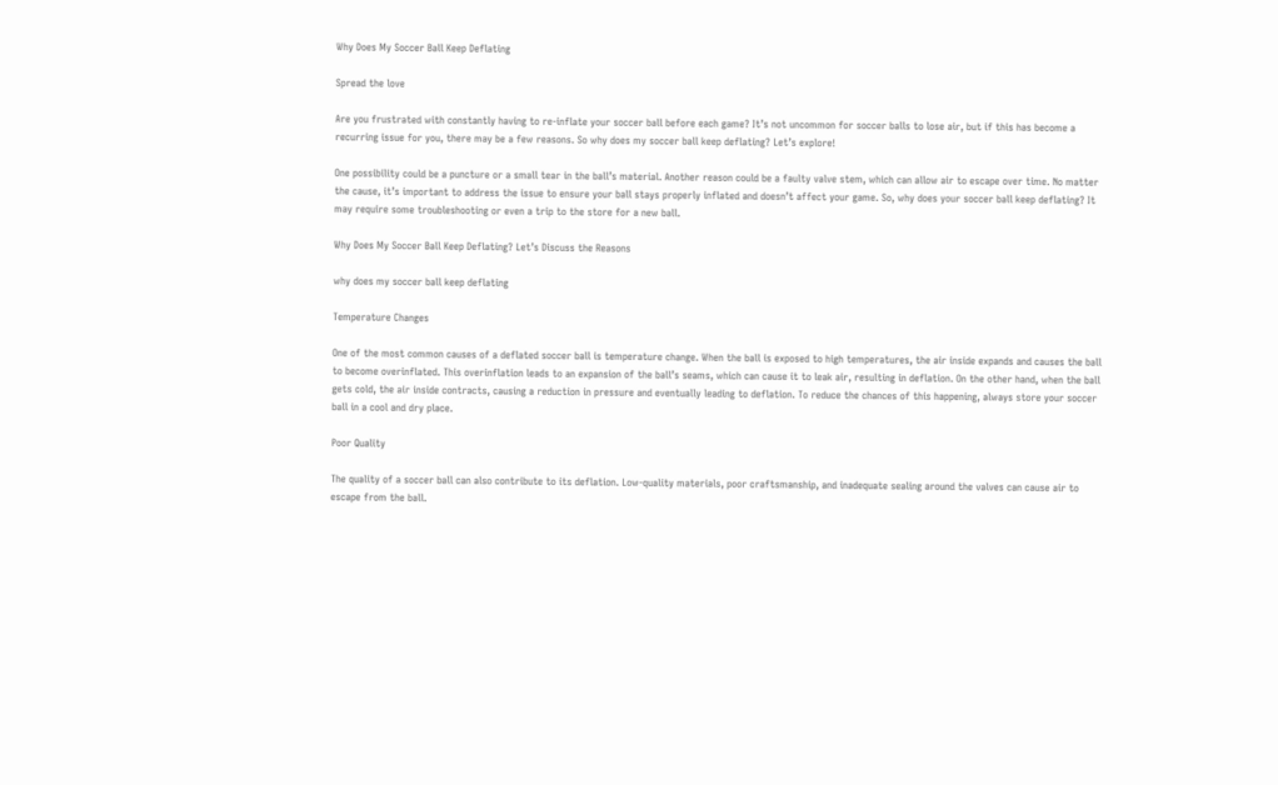Why Does My Soccer Ball Keep Deflating

Spread the love

Are you frustrated with constantly having to re-inflate your soccer ball before each game? It’s not uncommon for soccer balls to lose air, but if this has become a recurring issue for you, there may be a few reasons. So why does my soccer ball keep deflating? Let’s explore!

One possibility could be a puncture or a small tear in the ball’s material. Another reason could be a faulty valve stem, which can allow air to escape over time. No matter the cause, it’s important to address the issue to ensure your ball stays properly inflated and doesn’t affect your game. So, why does your soccer ball keep deflating? It may require some troubleshooting or even a trip to the store for a new ball.

Why Does My Soccer Ball Keep Deflating? Let’s Discuss the Reasons

why does my soccer ball keep deflating

Temperature Changes

One of the most common causes of a deflated soccer ball is temperature change. When the ball is exposed to high temperatures, the air inside expands and causes the ball to become overinflated. This overinflation leads to an expansion of the ball’s seams, which can cause it to leak air, resulting in deflation. On the other hand, when the ball gets cold, the air inside contracts, causing a reduction in pressure and eventually leading to deflation. To reduce the chances of this happening, always store your soccer ball in a cool and dry place.

Poor Quality

The quality of a soccer ball can also contribute to its deflation. Low-quality materials, poor craftsmanship, and inadequate sealing around the valves can cause air to escape from the ball.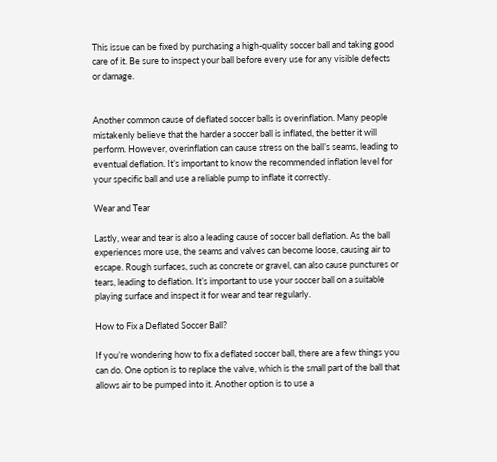This issue can be fixed by purchasing a high-quality soccer ball and taking good care of it. Be sure to inspect your ball before every use for any visible defects or damage.


Another common cause of deflated soccer balls is overinflation. Many people mistakenly believe that the harder a soccer ball is inflated, the better it will perform. However, overinflation can cause stress on the ball’s seams, leading to eventual deflation. It’s important to know the recommended inflation level for your specific ball and use a reliable pump to inflate it correctly.

Wear and Tear

Lastly, wear and tear is also a leading cause of soccer ball deflation. As the ball experiences more use, the seams and valves can become loose, causing air to escape. Rough surfaces, such as concrete or gravel, can also cause punctures or tears, leading to deflation. It’s important to use your soccer ball on a suitable playing surface and inspect it for wear and tear regularly.

How to Fix a Deflated Soccer Ball?

If you’re wondering how to fix a deflated soccer ball, there are a few things you can do. One option is to replace the valve, which is the small part of the ball that allows air to be pumped into it. Another option is to use a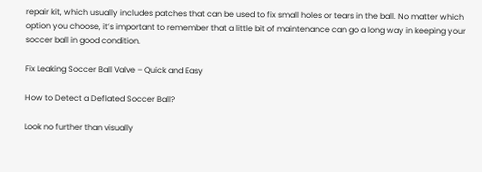repair kit, which usually includes patches that can be used to fix small holes or tears in the ball. No matter which option you choose, it’s important to remember that a little bit of maintenance can go a long way in keeping your soccer ball in good condition.

Fix Leaking Soccer Ball Valve – Quick and Easy

How to Detect a Deflated Soccer Ball?

Look no further than visually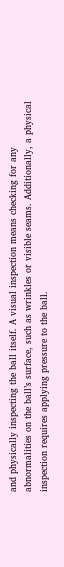and physically inspecting the ball itself. A visual inspection means checking for any abnormalities on the ball’s surface, such as wrinkles or visible seams. Additionally, a physical inspection requires applying pressure to the ball.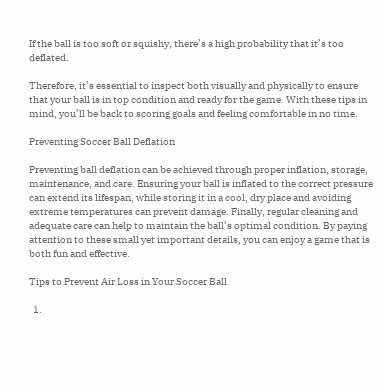If the ball is too soft or squishy, there’s a high probability that it’s too deflated.

Therefore, it’s essential to inspect both visually and physically to ensure that your ball is in top condition and ready for the game. With these tips in mind, you’ll be back to scoring goals and feeling comfortable in no time.

Preventing Soccer Ball Deflation

Preventing ball deflation can be achieved through proper inflation, storage, maintenance, and care. Ensuring your ball is inflated to the correct pressure can extend its lifespan, while storing it in a cool, dry place and avoiding extreme temperatures can prevent damage. Finally, regular cleaning and adequate care can help to maintain the ball’s optimal condition. By paying attention to these small yet important details, you can enjoy a game that is both fun and effective.

Tips to Prevent Air Loss in Your Soccer Ball

  1.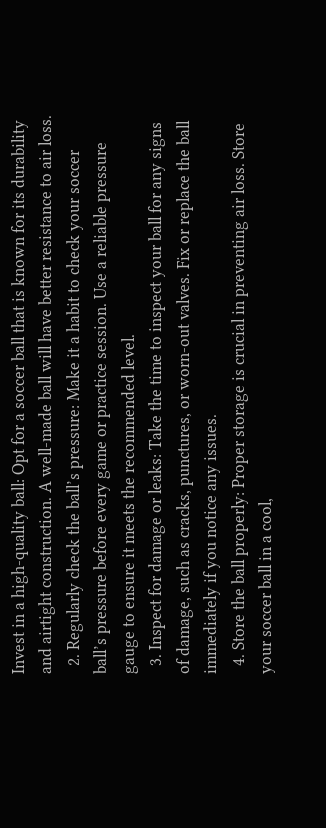Invest in a high-quality ball: Opt for a soccer ball that is known for its durability and airtight construction. A well-made ball will have better resistance to air loss.
  2. Regularly check the ball’s pressure: Make it a habit to check your soccer ball’s pressure before every game or practice session. Use a reliable pressure gauge to ensure it meets the recommended level.
  3. Inspect for damage or leaks: Take the time to inspect your ball for any signs of damage, such as cracks, punctures, or worn-out valves. Fix or replace the ball immediately if you notice any issues.
  4. Store the ball properly: Proper storage is crucial in preventing air loss. Store your soccer ball in a cool,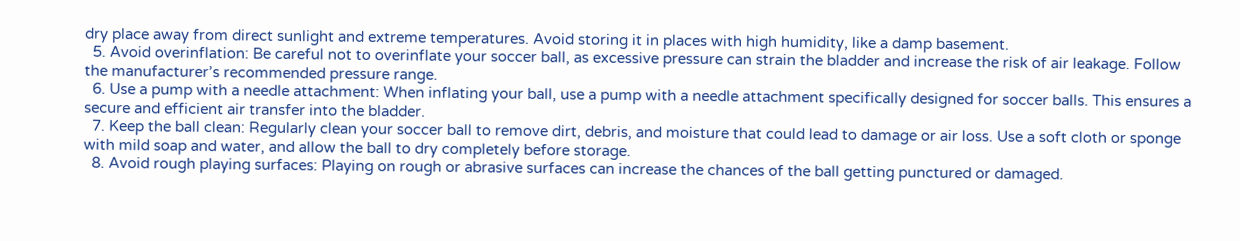dry place away from direct sunlight and extreme temperatures. Avoid storing it in places with high humidity, like a damp basement.
  5. Avoid overinflation: Be careful not to overinflate your soccer ball, as excessive pressure can strain the bladder and increase the risk of air leakage. Follow the manufacturer’s recommended pressure range.
  6. Use a pump with a needle attachment: When inflating your ball, use a pump with a needle attachment specifically designed for soccer balls. This ensures a secure and efficient air transfer into the bladder.
  7. Keep the ball clean: Regularly clean your soccer ball to remove dirt, debris, and moisture that could lead to damage or air loss. Use a soft cloth or sponge with mild soap and water, and allow the ball to dry completely before storage.
  8. Avoid rough playing surfaces: Playing on rough or abrasive surfaces can increase the chances of the ball getting punctured or damaged.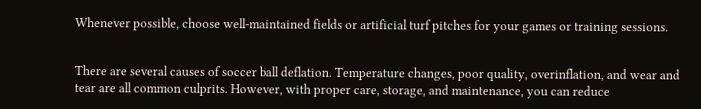Whenever possible, choose well-maintained fields or artificial turf pitches for your games or training sessions.


There are several causes of soccer ball deflation. Temperature changes, poor quality, overinflation, and wear and tear are all common culprits. However, with proper care, storage, and maintenance, you can reduce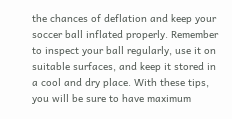the chances of deflation and keep your soccer ball inflated properly. Remember to inspect your ball regularly, use it on suitable surfaces, and keep it stored in a cool and dry place. With these tips, you will be sure to have maximum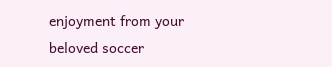enjoyment from your beloved soccer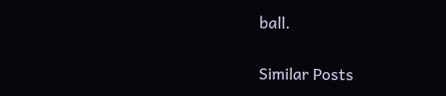ball.

Similar Posts